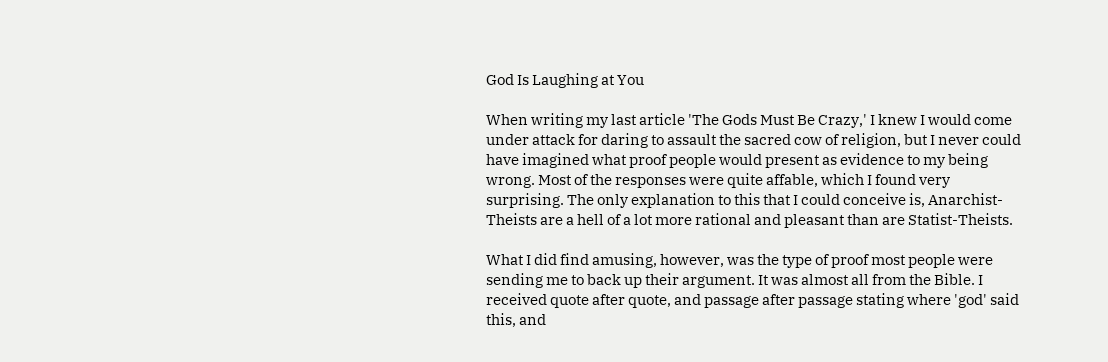God Is Laughing at You

When writing my last article 'The Gods Must Be Crazy,' I knew I would come under attack for daring to assault the sacred cow of religion, but I never could have imagined what proof people would present as evidence to my being wrong. Most of the responses were quite affable, which I found very surprising. The only explanation to this that I could conceive is, Anarchist-Theists are a hell of a lot more rational and pleasant than are Statist-Theists.

What I did find amusing, however, was the type of proof most people were sending me to back up their argument. It was almost all from the Bible. I received quote after quote, and passage after passage stating where 'god' said this, and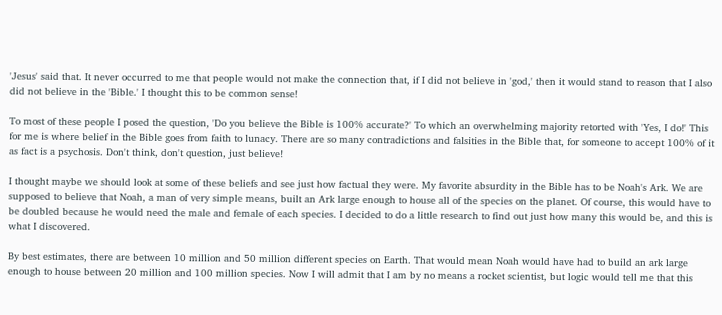'Jesus' said that. It never occurred to me that people would not make the connection that, if I did not believe in 'god,' then it would stand to reason that I also did not believe in the 'Bible.' I thought this to be common sense!

To most of these people I posed the question, 'Do you believe the Bible is 100% accurate?' To which an overwhelming majority retorted with 'Yes, I do!' This for me is where belief in the Bible goes from faith to lunacy. There are so many contradictions and falsities in the Bible that, for someone to accept 100% of it as fact is a psychosis. Don't think, don't question, just believe!

I thought maybe we should look at some of these beliefs and see just how factual they were. My favorite absurdity in the Bible has to be Noah's Ark. We are supposed to believe that Noah, a man of very simple means, built an Ark large enough to house all of the species on the planet. Of course, this would have to be doubled because he would need the male and female of each species. I decided to do a little research to find out just how many this would be, and this is what I discovered.

By best estimates, there are between 10 million and 50 million different species on Earth. That would mean Noah would have had to build an ark large enough to house between 20 million and 100 million species. Now I will admit that I am by no means a rocket scientist, but logic would tell me that this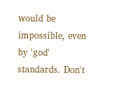would be impossible, even by 'god' standards. Don't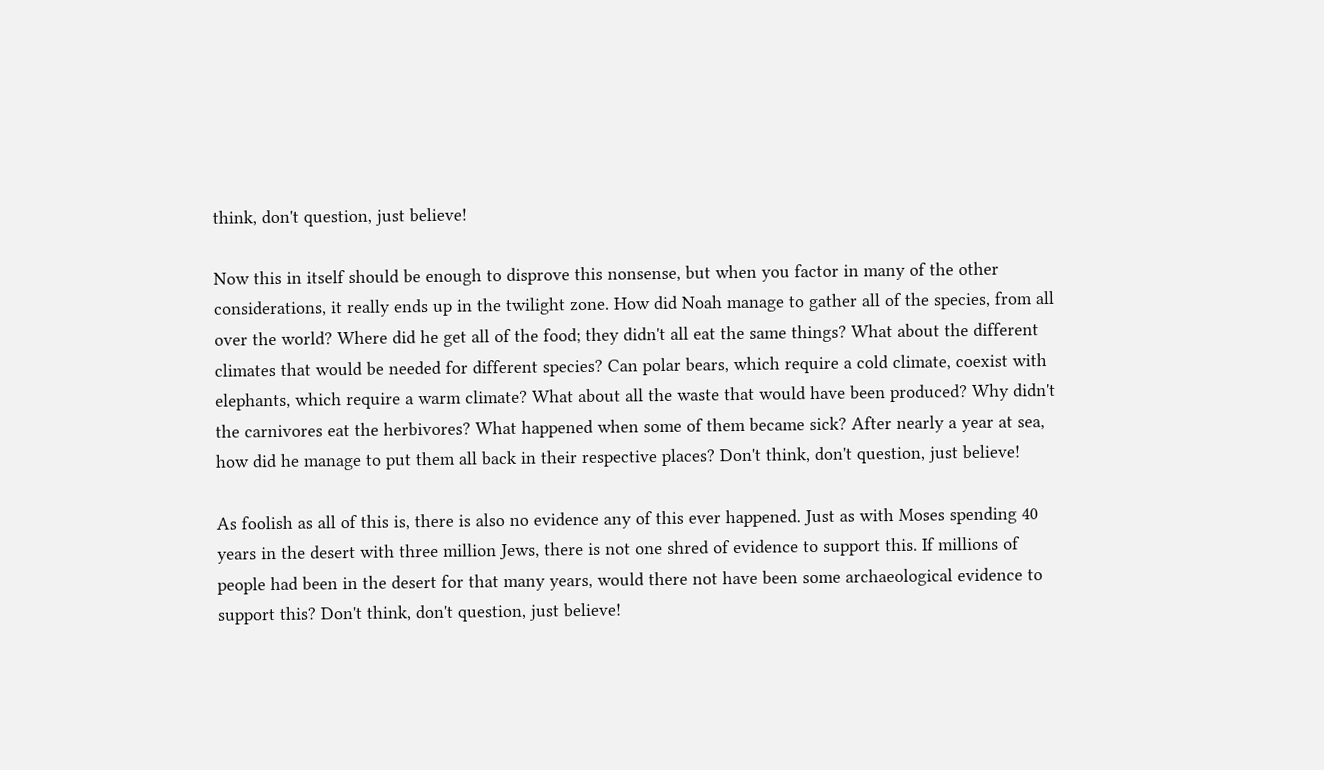think, don't question, just believe!

Now this in itself should be enough to disprove this nonsense, but when you factor in many of the other considerations, it really ends up in the twilight zone. How did Noah manage to gather all of the species, from all over the world? Where did he get all of the food; they didn't all eat the same things? What about the different climates that would be needed for different species? Can polar bears, which require a cold climate, coexist with elephants, which require a warm climate? What about all the waste that would have been produced? Why didn't the carnivores eat the herbivores? What happened when some of them became sick? After nearly a year at sea, how did he manage to put them all back in their respective places? Don't think, don't question, just believe!

As foolish as all of this is, there is also no evidence any of this ever happened. Just as with Moses spending 40 years in the desert with three million Jews, there is not one shred of evidence to support this. If millions of people had been in the desert for that many years, would there not have been some archaeological evidence to support this? Don't think, don't question, just believe!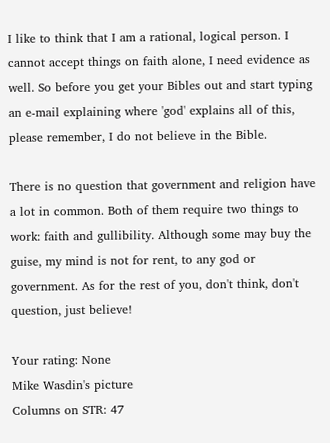I like to think that I am a rational, logical person. I cannot accept things on faith alone, I need evidence as well. So before you get your Bibles out and start typing an e-mail explaining where 'god' explains all of this, please remember, I do not believe in the Bible.

There is no question that government and religion have a lot in common. Both of them require two things to work: faith and gullibility. Although some may buy the guise, my mind is not for rent, to any god or government. As for the rest of you, don't think, don't question, just believe!

Your rating: None
Mike Wasdin's picture
Columns on STR: 47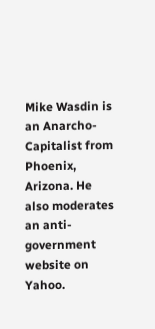Mike Wasdin is an Anarcho-Capitalist from Phoenix, Arizona. He also moderates an anti-government website on Yahoo.